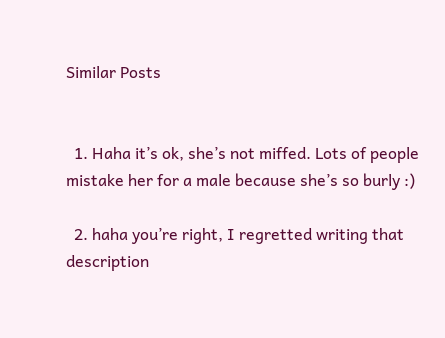Similar Posts


  1. Haha it’s ok, she’s not miffed. Lots of people mistake her for a male because she’s so burly :)

  2. haha you’re right, I regretted writing that description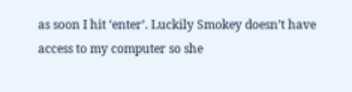as soon I hit ‘enter’. Luckily Smokey doesn’t have access to my computer so she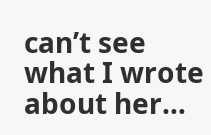can’t see what I wrote about her…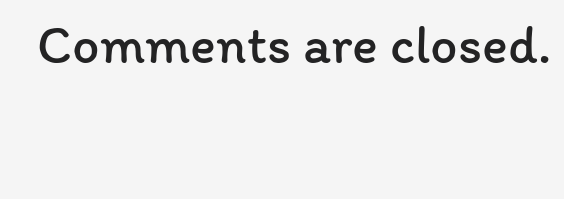Comments are closed.